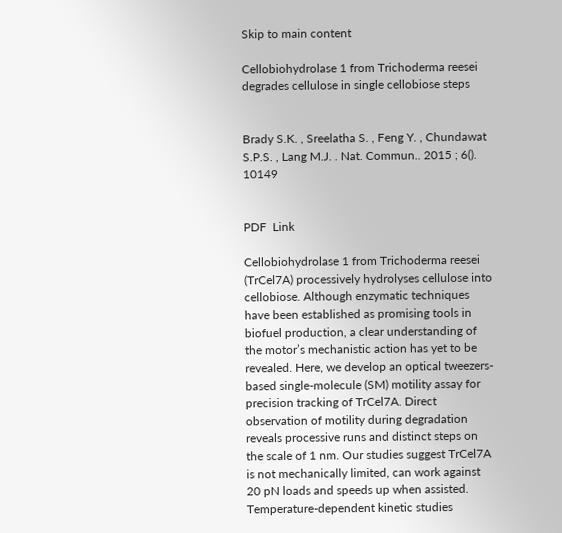Skip to main content

Cellobiohydrolase 1 from Trichoderma reesei degrades cellulose in single cellobiose steps


Brady S.K. , Sreelatha S. , Feng Y. , Chundawat S.P.S. , Lang M.J. . Nat. Commun.. 2015 ; 6(). 10149


PDF  Link

Cellobiohydrolase 1 from Trichoderma reesei (TrCel7A) processively hydrolyses cellulose into cellobiose. Although enzymatic techniques have been established as promising tools in biofuel production, a clear understanding of the motor’s mechanistic action has yet to be revealed. Here, we develop an optical tweezers-based single-molecule (SM) motility assay for precision tracking of TrCel7A. Direct observation of motility during degradation reveals processive runs and distinct steps on the scale of 1 nm. Our studies suggest TrCel7A is not mechanically limited, can work against 20 pN loads and speeds up when assisted. Temperature-dependent kinetic studies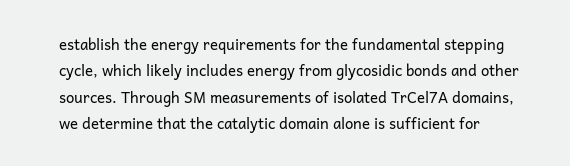establish the energy requirements for the fundamental stepping cycle, which likely includes energy from glycosidic bonds and other sources. Through SM measurements of isolated TrCel7A domains, we determine that the catalytic domain alone is sufficient for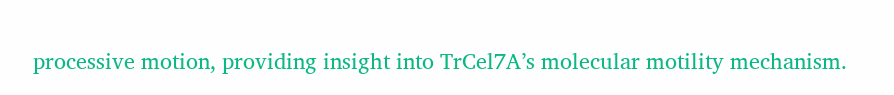processive motion, providing insight into TrCel7A’s molecular motility mechanism.